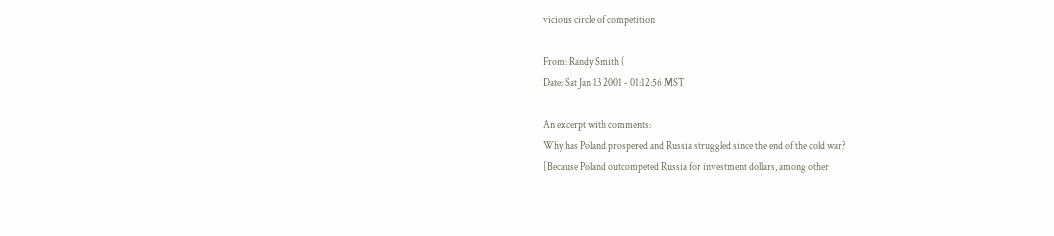vicious circle of competition

From: Randy Smith (
Date: Sat Jan 13 2001 - 01:12:56 MST

An excerpt with comments:
Why has Poland prospered and Russia struggled since the end of the cold war?
[Because Poland outcompeted Russia for investment dollars, among other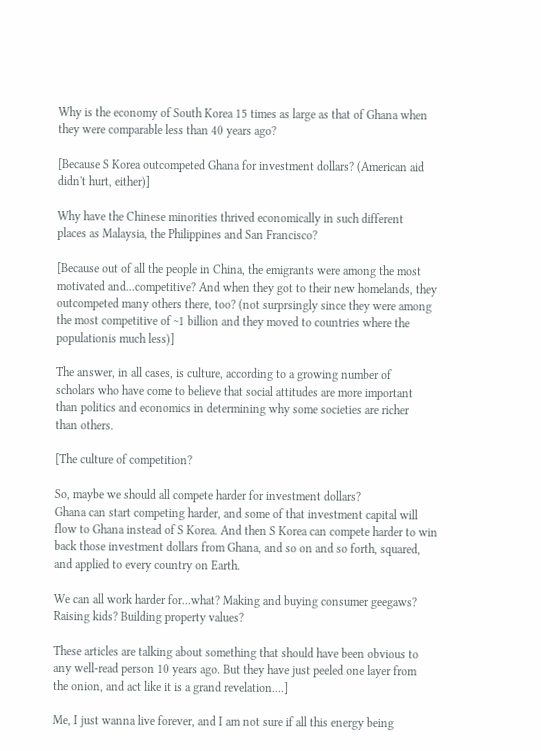Why is the economy of South Korea 15 times as large as that of Ghana when
they were comparable less than 40 years ago?

[Because S Korea outcompeted Ghana for investment dollars? (American aid
didn't hurt, either)]

Why have the Chinese minorities thrived economically in such different
places as Malaysia, the Philippines and San Francisco?

[Because out of all the people in China, the emigrants were among the most
motivated and...competitive? And when they got to their new homelands, they
outcompeted many others there, too? (not surprsingly since they were among
the most competitive of ~1 billion and they moved to countries where the
populationis much less)]

The answer, in all cases, is culture, according to a growing number of
scholars who have come to believe that social attitudes are more important
than politics and economics in determining why some societies are richer
than others.

[The culture of competition?

So, maybe we should all compete harder for investment dollars?
Ghana can start competing harder, and some of that investment capital will
flow to Ghana instead of S Korea. And then S Korea can compete harder to win
back those investment dollars from Ghana, and so on and so forth, squared,
and applied to every country on Earth.

We can all work harder for...what? Making and buying consumer geegaws?
Raising kids? Building property values?

These articles are talking about something that should have been obvious to
any well-read person 10 years ago. But they have just peeled one layer from
the onion, and act like it is a grand revelation....]

Me, I just wanna live forever, and I am not sure if all this energy being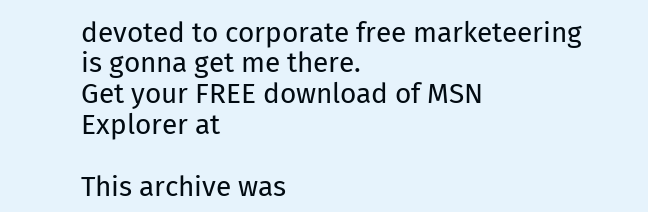devoted to corporate free marketeering is gonna get me there.
Get your FREE download of MSN Explorer at

This archive was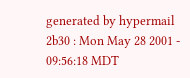generated by hypermail 2b30 : Mon May 28 2001 - 09:56:18 MDT